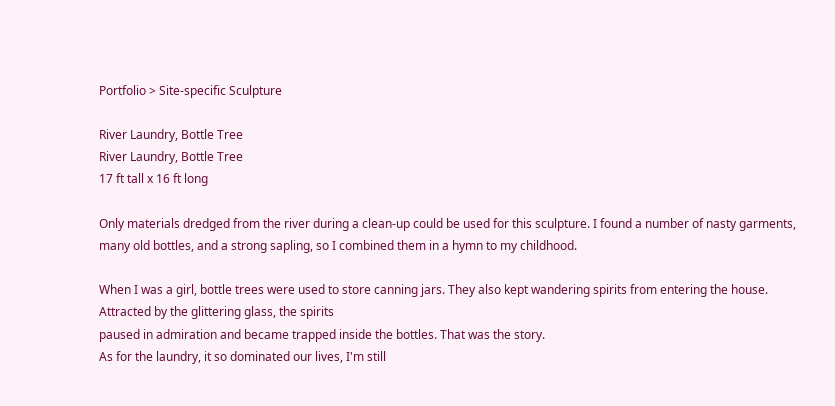Portfolio > Site-specific Sculpture

River Laundry, Bottle Tree
River Laundry, Bottle Tree
17 ft tall x 16 ft long

Only materials dredged from the river during a clean-up could be used for this sculpture. I found a number of nasty garments, many old bottles, and a strong sapling, so I combined them in a hymn to my childhood.

When I was a girl, bottle trees were used to store canning jars. They also kept wandering spirits from entering the house. Attracted by the glittering glass, the spirits
paused in admiration and became trapped inside the bottles. That was the story.
As for the laundry, it so dominated our lives, I'm still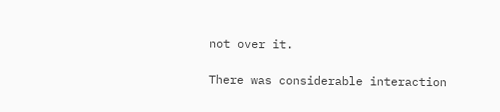not over it.

There was considerable interaction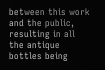between this work and the public, resulting in all the antique bottles being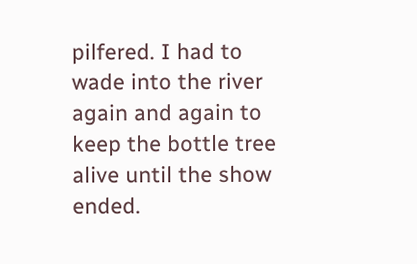pilfered. I had to wade into the river again and again to keep the bottle tree alive until the show ended.